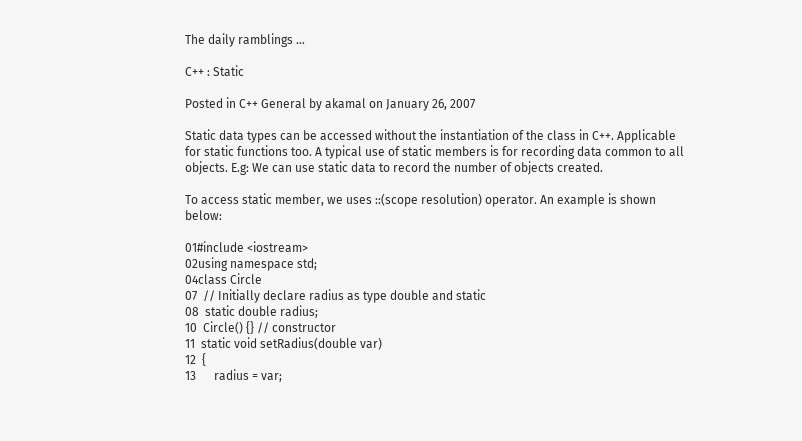The daily ramblings …

C++ : Static

Posted in C++ General by akamal on January 26, 2007

Static data types can be accessed without the instantiation of the class in C++. Applicable for static functions too. A typical use of static members is for recording data common to all objects. E.g: We can use static data to record the number of objects created.

To access static member, we uses ::(scope resolution) operator. An example is shown below:

01#include <iostream>
02using namespace std;
04class Circle
07  // Initially declare radius as type double and static
08  static double radius;
10  Circle() {} // constructor
11  static void setRadius(double var)
12  {
13      radius = var;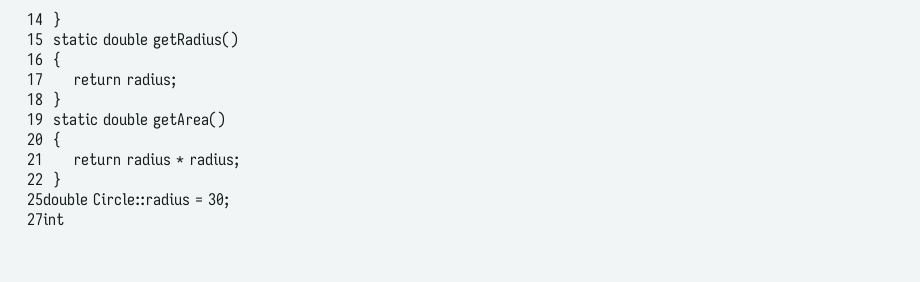14  }
15  static double getRadius()
16  {
17      return radius;
18  }
19  static double getArea()
20  {
21      return radius * radius;
22  }
25double Circle::radius = 30;
27int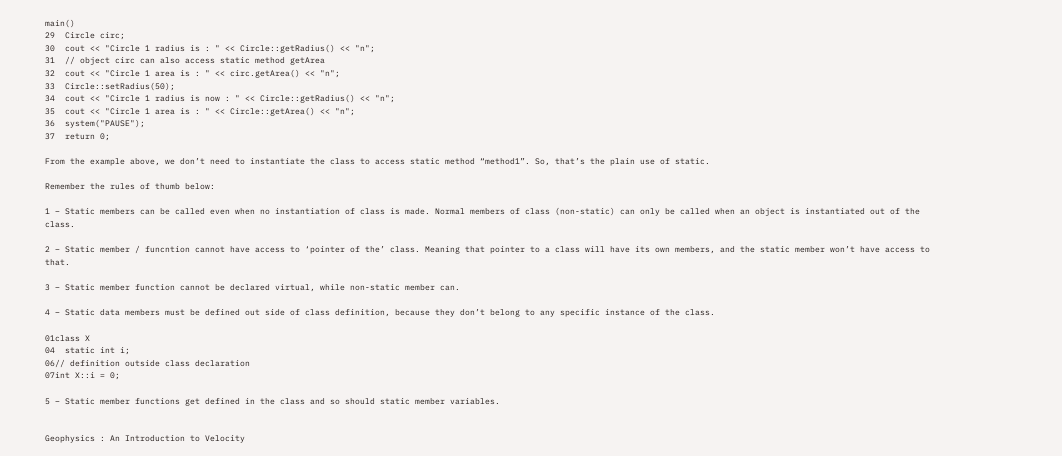main()
29  Circle circ;
30  cout << "Circle 1 radius is : " << Circle::getRadius() << "n";
31  // object circ can also access static method getArea
32  cout << "Circle 1 area is : " << circ.getArea() << "n";
33  Circle::setRadius(50);
34  cout << "Circle 1 radius is now : " << Circle::getRadius() << "n";
35  cout << "Circle 1 area is : " << Circle::getArea() << "n";
36  system("PAUSE");
37  return 0;

From the example above, we don’t need to instantiate the class to access static method “method1”. So, that’s the plain use of static.

Remember the rules of thumb below:

1 – Static members can be called even when no instantiation of class is made. Normal members of class (non-static) can only be called when an object is instantiated out of the class.

2 – Static member / funcntion cannot have access to ‘pointer of the’ class. Meaning that pointer to a class will have its own members, and the static member won’t have access to that.

3 – Static member function cannot be declared virtual, while non-static member can.

4 – Static data members must be defined out side of class definition, because they don’t belong to any specific instance of the class.

01class X
04  static int i;
06// definition outside class declaration
07int X::i = 0;

5 – Static member functions get defined in the class and so should static member variables.


Geophysics : An Introduction to Velocity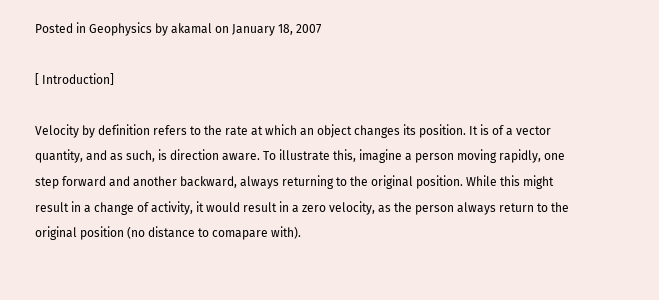Posted in Geophysics by akamal on January 18, 2007

[ Introduction]

Velocity by definition refers to the rate at which an object changes its position. It is of a vector quantity, and as such, is direction aware. To illustrate this, imagine a person moving rapidly, one step forward and another backward, always returning to the original position. While this might result in a change of activity, it would result in a zero velocity, as the person always return to the original position (no distance to comapare with).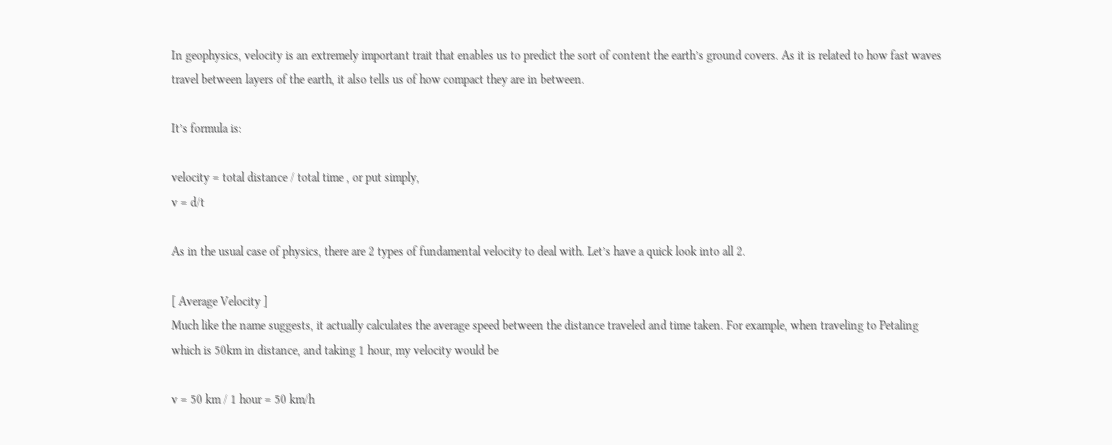In geophysics, velocity is an extremely important trait that enables us to predict the sort of content the earth’s ground covers. As it is related to how fast waves travel between layers of the earth, it also tells us of how compact they are in between.

It’s formula is:

velocity = total distance / total time , or put simply,
v = d/t

As in the usual case of physics, there are 2 types of fundamental velocity to deal with. Let’s have a quick look into all 2.

[ Average Velocity ]
Much like the name suggests, it actually calculates the average speed between the distance traveled and time taken. For example, when traveling to Petaling which is 50km in distance, and taking 1 hour, my velocity would be

v = 50 km / 1 hour = 50 km/h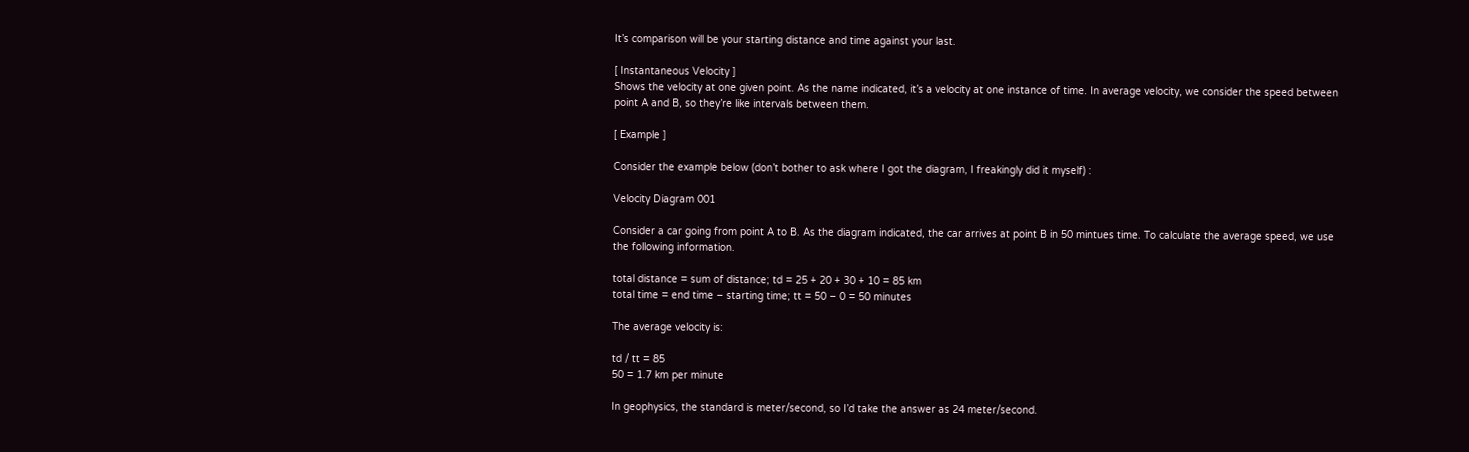It’s comparison will be your starting distance and time against your last.

[ Instantaneous Velocity ]
Shows the velocity at one given point. As the name indicated, it’s a velocity at one instance of time. In average velocity, we consider the speed between point A and B, so they’re like intervals between them.

[ Example ]

Consider the example below (don’t bother to ask where I got the diagram, I freakingly did it myself) :

Velocity Diagram 001

Consider a car going from point A to B. As the diagram indicated, the car arrives at point B in 50 mintues time. To calculate the average speed, we use the following information.

total distance = sum of distance; td = 25 + 20 + 30 + 10 = 85 km
total time = end time – starting time; tt = 50 – 0 = 50 minutes

The average velocity is:

td / tt = 85
50 = 1.7 km per minute

In geophysics, the standard is meter/second, so I’d take the answer as 24 meter/second.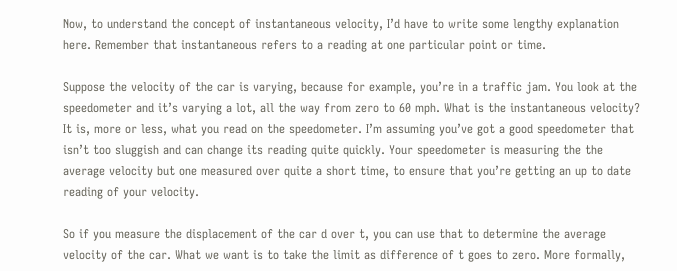Now, to understand the concept of instantaneous velocity, I’d have to write some lengthy explanation here. Remember that instantaneous refers to a reading at one particular point or time.

Suppose the velocity of the car is varying, because for example, you’re in a traffic jam. You look at the speedometer and it’s varying a lot, all the way from zero to 60 mph. What is the instantaneous velocity? It is, more or less, what you read on the speedometer. I’m assuming you’ve got a good speedometer that isn’t too sluggish and can change its reading quite quickly. Your speedometer is measuring the the average velocity but one measured over quite a short time, to ensure that you’re getting an up to date reading of your velocity.

So if you measure the displacement of the car d over t, you can use that to determine the average velocity of the car. What we want is to take the limit as difference of t goes to zero. More formally,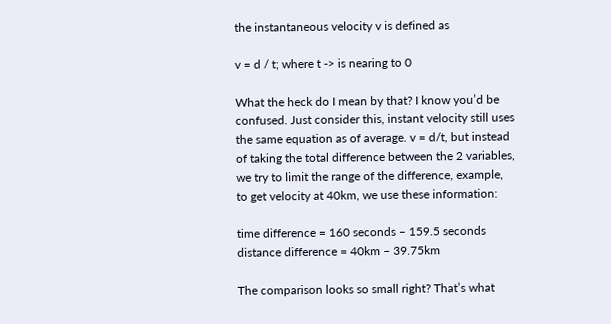the instantaneous velocity v is defined as

v = d / t; where t -> is nearing to 0

What the heck do I mean by that? I know you’d be confused. Just consider this, instant velocity still uses the same equation as of average. v = d/t, but instead of taking the total difference between the 2 variables, we try to limit the range of the difference, example, to get velocity at 40km, we use these information:

time difference = 160 seconds – 159.5 seconds
distance difference = 40km – 39.75km

The comparison looks so small right? That’s what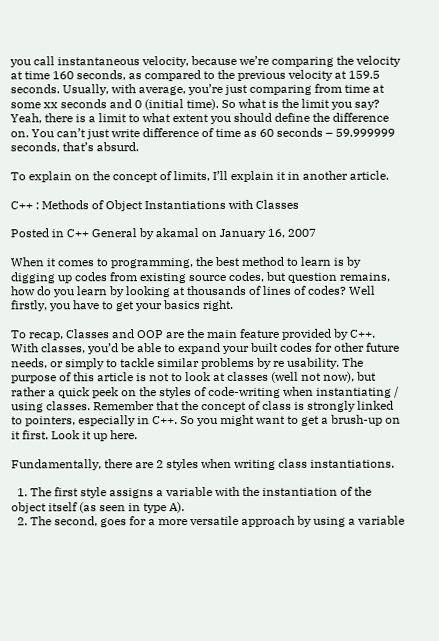you call instantaneous velocity, because we’re comparing the velocity at time 160 seconds, as compared to the previous velocity at 159.5 seconds. Usually, with average, you’re just comparing from time at some xx seconds and 0 (initial time). So what is the limit you say? Yeah, there is a limit to what extent you should define the difference on. You can’t just write difference of time as 60 seconds – 59.999999 seconds, that’s absurd.

To explain on the concept of limits, I’ll explain it in another article.

C++ : Methods of Object Instantiations with Classes

Posted in C++ General by akamal on January 16, 2007

When it comes to programming, the best method to learn is by digging up codes from existing source codes, but question remains, how do you learn by looking at thousands of lines of codes? Well firstly, you have to get your basics right.

To recap, Classes and OOP are the main feature provided by C++. With classes, you’d be able to expand your built codes for other future needs, or simply to tackle similar problems by re usability. The purpose of this article is not to look at classes (well not now), but rather a quick peek on the styles of code-writing when instantiating / using classes. Remember that the concept of class is strongly linked to pointers, especially in C++. So you might want to get a brush-up on it first. Look it up here.

Fundamentally, there are 2 styles when writing class instantiations.

  1. The first style assigns a variable with the instantiation of the object itself (as seen in type A).
  2. The second, goes for a more versatile approach by using a variable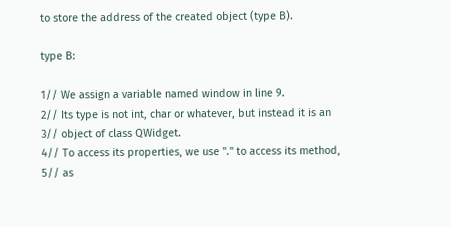to store the address of the created object (type B).

type B:

1// We assign a variable named window in line 9.
2// Its type is not int, char or whatever, but instead it is an
3// object of class QWidget.
4// To access its properties, we use "." to access its method,
5// as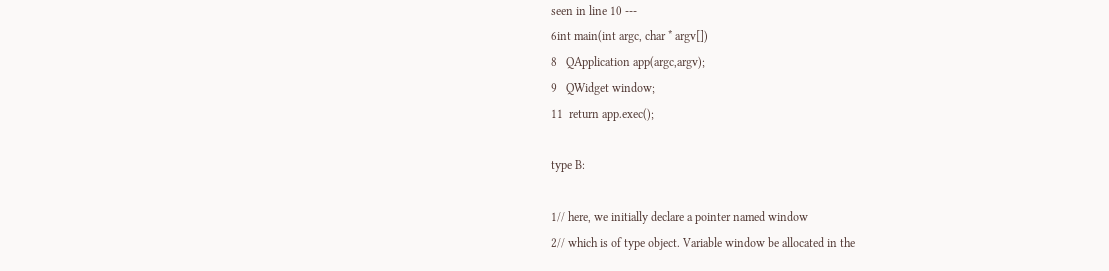seen in line 10 ---
6int main(int argc, char * argv[])
8   QApplication app(argc,argv);
9   QWidget window;
11  return app.exec();

type B:

1// here, we initially declare a pointer named window
2// which is of type object. Variable window be allocated in the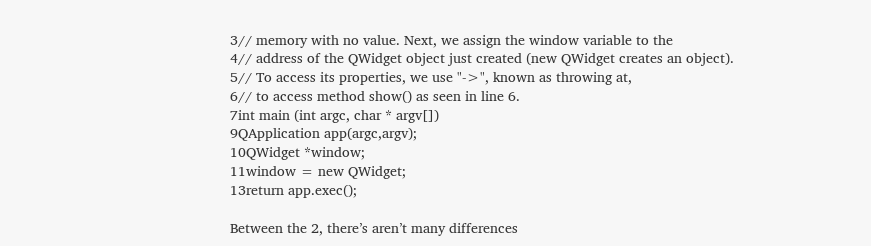3// memory with no value. Next, we assign the window variable to the
4// address of the QWidget object just created (new QWidget creates an object).
5// To access its properties, we use "->", known as throwing at,
6// to access method show() as seen in line 6.
7int main (int argc, char * argv[])
9QApplication app(argc,argv);
10QWidget *window;
11window = new QWidget;
13return app.exec();

Between the 2, there’s aren’t many differences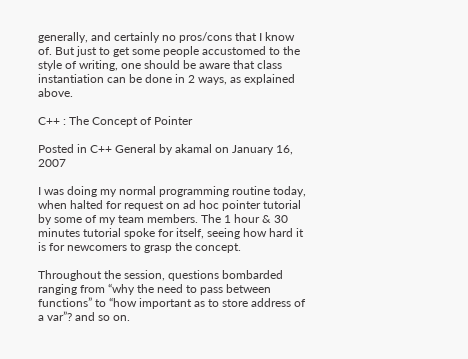generally, and certainly no pros/cons that I know of. But just to get some people accustomed to the style of writing, one should be aware that class instantiation can be done in 2 ways, as explained above.

C++ : The Concept of Pointer

Posted in C++ General by akamal on January 16, 2007

I was doing my normal programming routine today, when halted for request on ad hoc pointer tutorial by some of my team members. The 1 hour & 30 minutes tutorial spoke for itself, seeing how hard it is for newcomers to grasp the concept.

Throughout the session, questions bombarded ranging from “why the need to pass between functions” to “how important as to store address of a var”? and so on.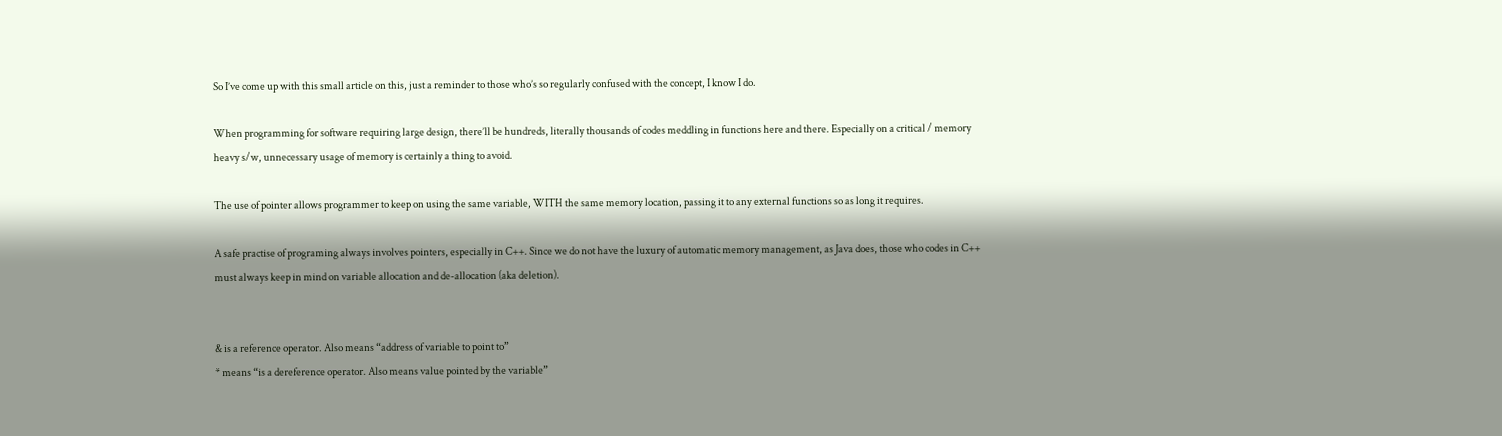So I’ve come up with this small article on this, just a reminder to those who’s so regularly confused with the concept, I know I do.

When programming for software requiring large design, there’ll be hundreds, literally thousands of codes meddling in functions here and there. Especially on a critical / memory heavy s/w, unnecessary usage of memory is certainly a thing to avoid.

The use of pointer allows programmer to keep on using the same variable, WITH the same memory location, passing it to any external functions so as long it requires.

A safe practise of programing always involves pointers, especially in C++. Since we do not have the luxury of automatic memory management, as Java does, those who codes in C++ must always keep in mind on variable allocation and de-allocation (aka deletion).


& is a reference operator. Also means “address of variable to point to”
* means “is a dereference operator. Also means value pointed by the variable”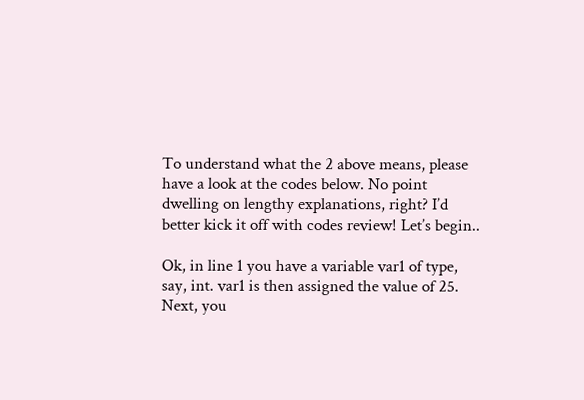To understand what the 2 above means, please have a look at the codes below. No point dwelling on lengthy explanations, right? I’d better kick it off with codes review! Let’s begin..

Ok, in line 1 you have a variable var1 of type, say, int. var1 is then assigned the value of 25. Next, you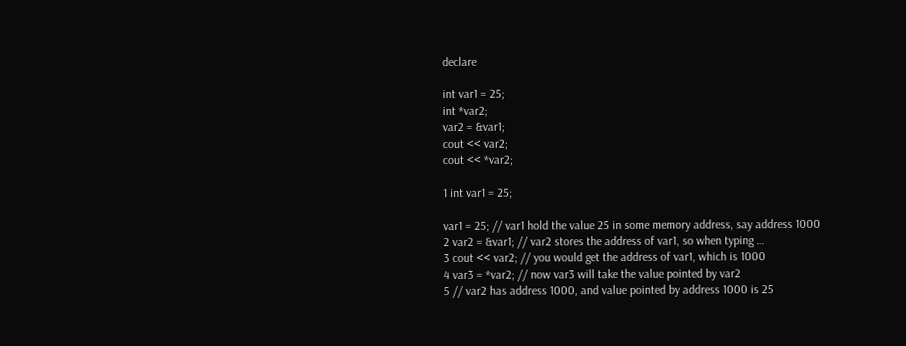declare

int var1 = 25;
int *var2;
var2 = &var1;
cout << var2;
cout << *var2;

1 int var1 = 25;

var1 = 25; // var1 hold the value 25 in some memory address, say address 1000
2 var2 = &var1; // var2 stores the address of var1, so when typing …
3 cout << var2; // you would get the address of var1, which is 1000
4 var3 = *var2; // now var3 will take the value pointed by var2
5 // var2 has address 1000, and value pointed by address 1000 is 25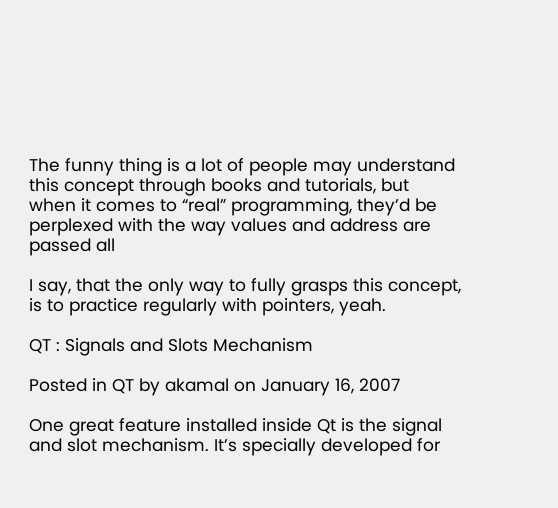The funny thing is a lot of people may understand this concept through books and tutorials, but
when it comes to “real” programming, they’d be perplexed with the way values and address are passed all

I say, that the only way to fully grasps this concept, is to practice regularly with pointers, yeah.

QT : Signals and Slots Mechanism

Posted in QT by akamal on January 16, 2007

One great feature installed inside Qt is the signal and slot mechanism. It’s specially developed for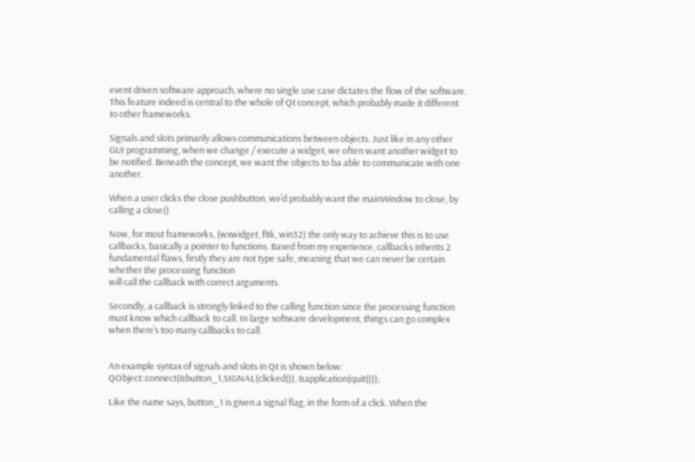event driven software approach, where no single use case dictates the flow of the software. This feature indeed is central to the whole of Qt concept, which probably made it different to other frameworks.

Signals and slots primarily allows communications between objects. Just like in any other GUI programming, when we change / execute a widget, we often want another widget to be notified. Beneath the concept, we want the objects to ba able to communicate with one another.

When a user clicks the close pushbutton, we’d probably want the mainWindow to close, by calling a close()

Now, for most frameworks, (wxwidget, fltk, win32) the only way to achieve this is to use callbacks, basically a pointer to functions. Based from my experience, callbacks inherits 2 fundamental flaws, firstly they are not type safe, meaning that we can never be certain whether the processing function
will call the callback with correct arguments.

Secondly, a callback is strongly linked to the calling function since the processing function must know which callback to call. In large software development, things can go complex when there’s too many callbacks to call.


An example syntax of signals and slots in Qt is shown below:
QObject::connect(&button_1,SIGNAL(clicked()), &application(quit()));

Like the name says, button_1 is given a signal flag, in the form of a click. When the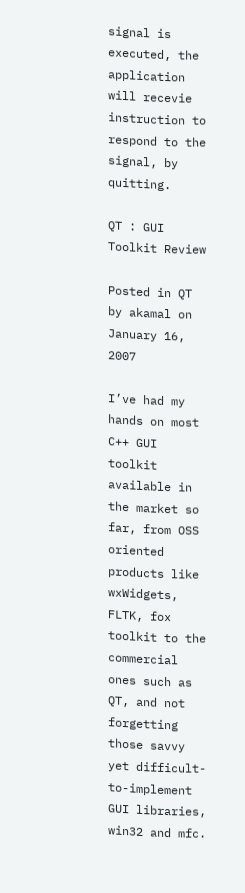signal is executed, the application will recevie instruction to respond to the signal, by quitting.

QT : GUI Toolkit Review

Posted in QT by akamal on January 16, 2007

I’ve had my hands on most C++ GUI toolkit available in the market so far, from OSS oriented products like wxWidgets, FLTK, fox toolkit to the commercial ones such as QT, and not forgetting those savvy yet difficult-to-implement GUI libraries, win32 and mfc.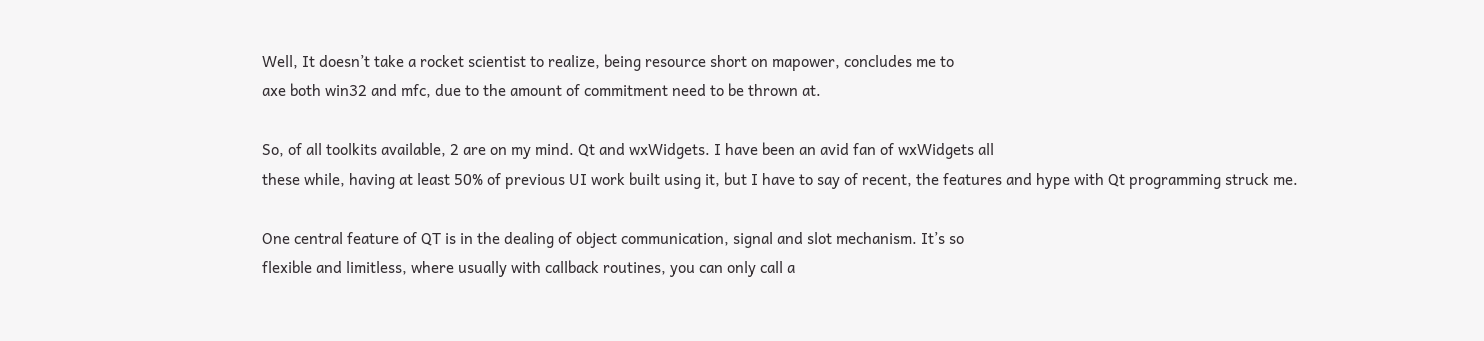Well, It doesn’t take a rocket scientist to realize, being resource short on mapower, concludes me to
axe both win32 and mfc, due to the amount of commitment need to be thrown at.

So, of all toolkits available, 2 are on my mind. Qt and wxWidgets. I have been an avid fan of wxWidgets all
these while, having at least 50% of previous UI work built using it, but I have to say of recent, the features and hype with Qt programming struck me.

One central feature of QT is in the dealing of object communication, signal and slot mechanism. It’s so
flexible and limitless, where usually with callback routines, you can only call a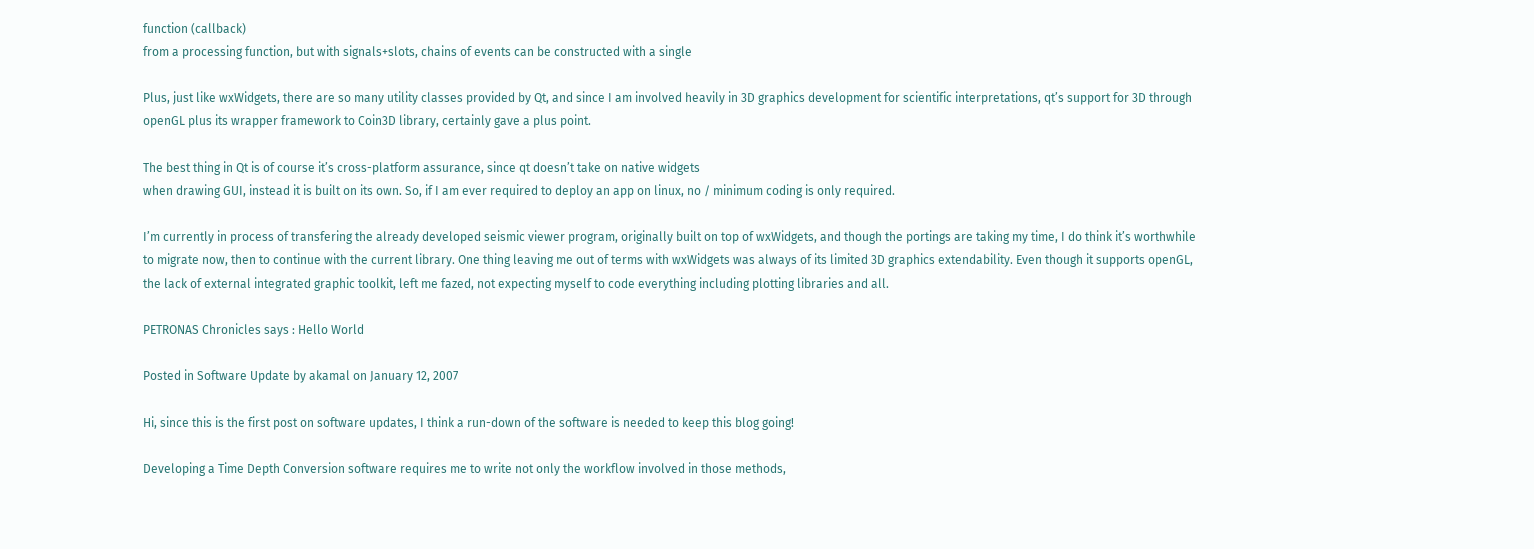function (callback)
from a processing function, but with signals+slots, chains of events can be constructed with a single

Plus, just like wxWidgets, there are so many utility classes provided by Qt, and since I am involved heavily in 3D graphics development for scientific interpretations, qt’s support for 3D through openGL plus its wrapper framework to Coin3D library, certainly gave a plus point.

The best thing in Qt is of course it’s cross-platform assurance, since qt doesn’t take on native widgets
when drawing GUI, instead it is built on its own. So, if I am ever required to deploy an app on linux, no / minimum coding is only required.

I’m currently in process of transfering the already developed seismic viewer program, originally built on top of wxWidgets, and though the portings are taking my time, I do think it’s worthwhile to migrate now, then to continue with the current library. One thing leaving me out of terms with wxWidgets was always of its limited 3D graphics extendability. Even though it supports openGL, the lack of external integrated graphic toolkit, left me fazed, not expecting myself to code everything including plotting libraries and all.

PETRONAS Chronicles says : Hello World

Posted in Software Update by akamal on January 12, 2007

Hi, since this is the first post on software updates, I think a run-down of the software is needed to keep this blog going!

Developing a Time Depth Conversion software requires me to write not only the workflow involved in those methods,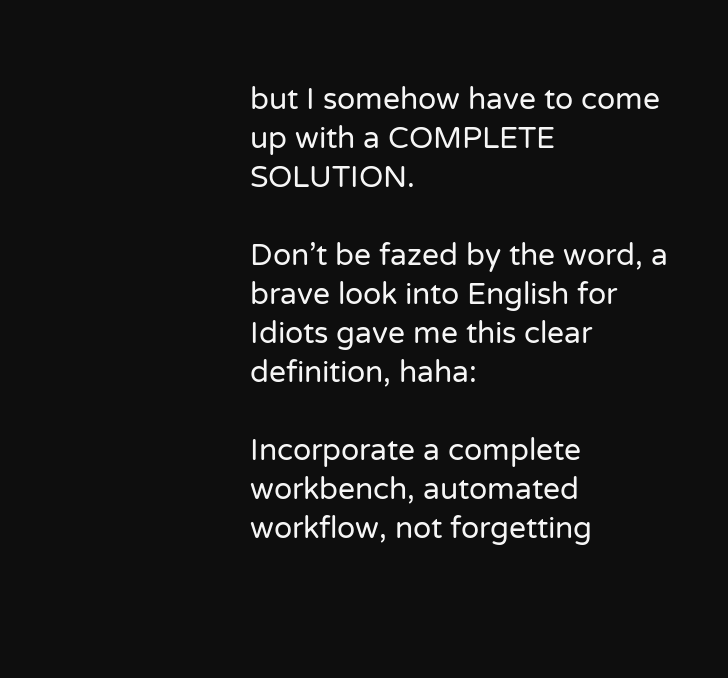but I somehow have to come up with a COMPLETE SOLUTION.

Don’t be fazed by the word, a brave look into English for Idiots gave me this clear definition, haha:

Incorporate a complete workbench, automated workflow, not forgetting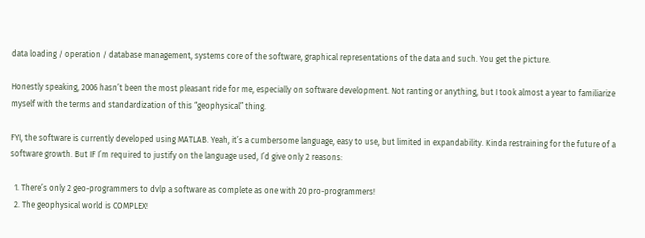data loading / operation / database management, systems core of the software, graphical representations of the data and such. You get the picture.

Honestly speaking, 2006 hasn’t been the most pleasant ride for me, especially on software development. Not ranting or anything, but I took almost a year to familiarize myself with the terms and standardization of this “geophysical” thing.

FYI, the software is currently developed using MATLAB. Yeah, it’s a cumbersome language, easy to use, but limited in expandability. Kinda restraining for the future of a software growth. But IF I’m required to justify on the language used, I’d give only 2 reasons:

  1. There’s only 2 geo-programmers to dvlp a software as complete as one with 20 pro-programmers!
  2. The geophysical world is COMPLEX!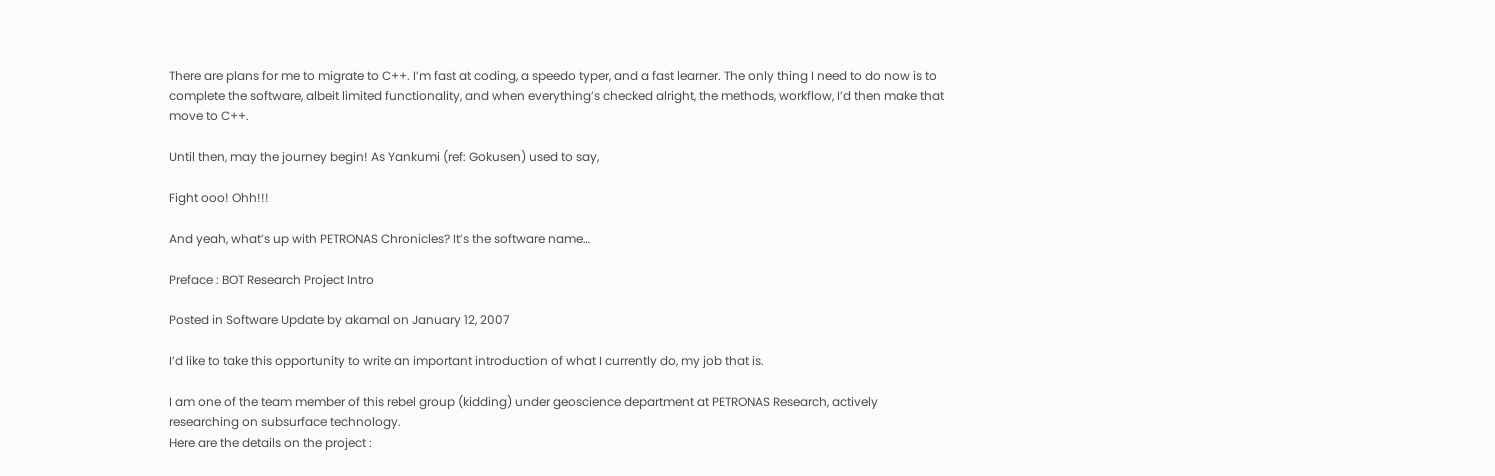There are plans for me to migrate to C++. I’m fast at coding, a speedo typer, and a fast learner. The only thing I need to do now is to complete the software, albeit limited functionality, and when everything’s checked alright, the methods, workflow, I’d then make that move to C++.

Until then, may the journey begin! As Yankumi (ref: Gokusen) used to say,

Fight ooo! Ohh!!!

And yeah, what’s up with PETRONAS Chronicles? It’s the software name…

Preface : BOT Research Project Intro

Posted in Software Update by akamal on January 12, 2007

I’d like to take this opportunity to write an important introduction of what I currently do, my job that is.

I am one of the team member of this rebel group (kidding) under geoscience department at PETRONAS Research, actively researching on subsurface technology.
Here are the details on the project :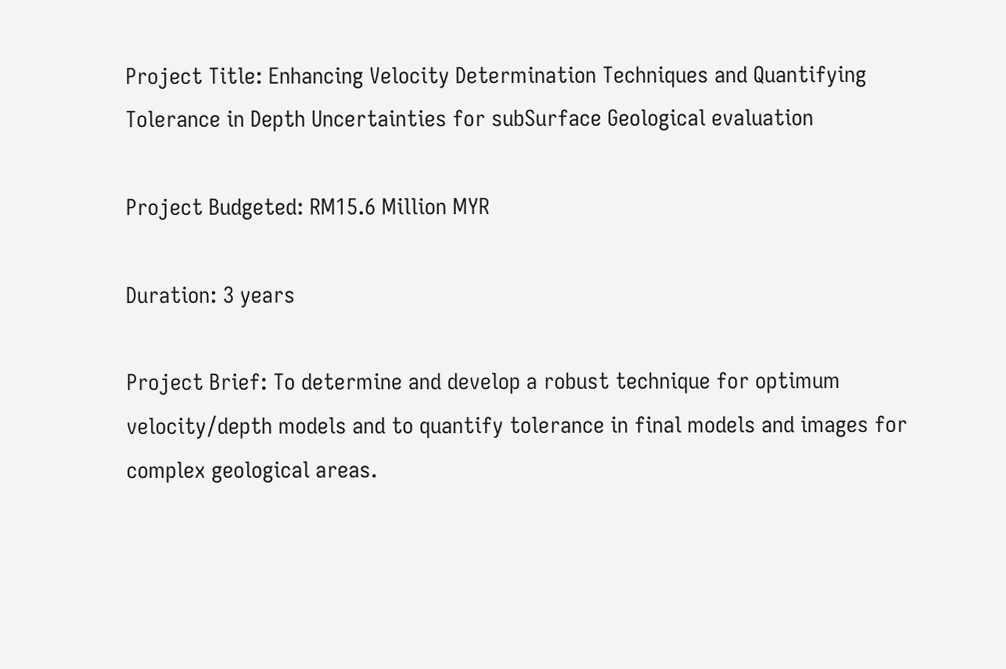Project Title: Enhancing Velocity Determination Techniques and Quantifying Tolerance in Depth Uncertainties for subSurface Geological evaluation

Project Budgeted: RM15.6 Million MYR

Duration: 3 years

Project Brief: To determine and develop a robust technique for optimum velocity/depth models and to quantify tolerance in final models and images for complex geological areas.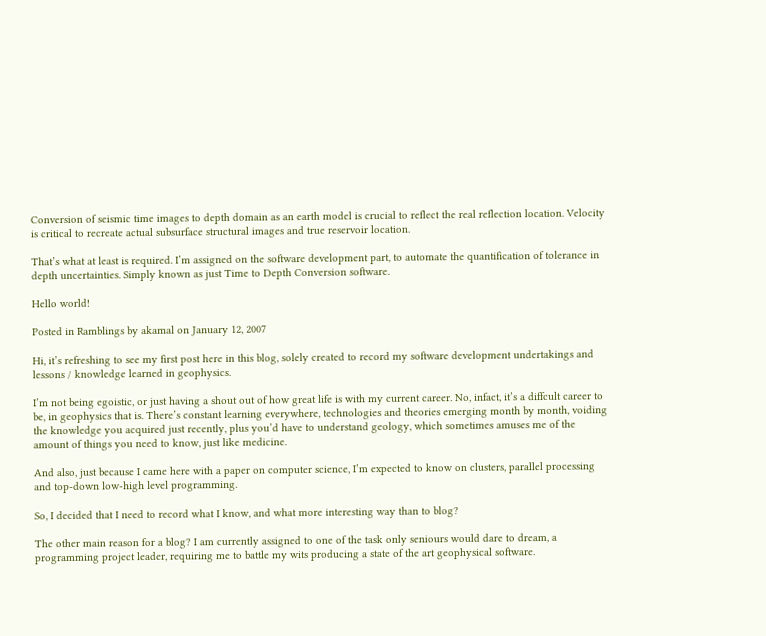Conversion of seismic time images to depth domain as an earth model is crucial to reflect the real reflection location. Velocity is critical to recreate actual subsurface structural images and true reservoir location.

That’s what at least is required. I’m assigned on the software development part, to automate the quantification of tolerance in depth uncertainties. Simply known as just Time to Depth Conversion software.

Hello world!

Posted in Ramblings by akamal on January 12, 2007

Hi, it’s refreshing to see my first post here in this blog, solely created to record my software development undertakings and lessons / knowledge learned in geophysics.

I’m not being egoistic, or just having a shout out of how great life is with my current career. No, infact, it’s a diffcult career to be, in geophysics that is. There’s constant learning everywhere, technologies and theories emerging month by month, voiding the knowledge you acquired just recently, plus you’d have to understand geology, which sometimes amuses me of the amount of things you need to know, just like medicine.

And also, just because I came here with a paper on computer science, I’m expected to know on clusters, parallel processing and top-down low-high level programming.

So, I decided that I need to record what I know, and what more interesting way than to blog?

The other main reason for a blog? I am currently assigned to one of the task only seniours would dare to dream, a programming project leader, requiring me to battle my wits producing a state of the art geophysical software.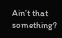Ain’t that something?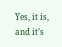Yes, it is, and it’s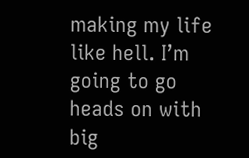making my life like hell. I’m going to go heads on with big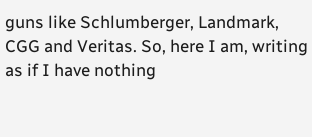guns like Schlumberger, Landmark, CGG and Veritas. So, here I am, writing as if I have nothing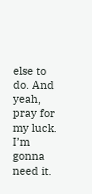else to do. And yeah, pray for my luck. I’m gonna need it.